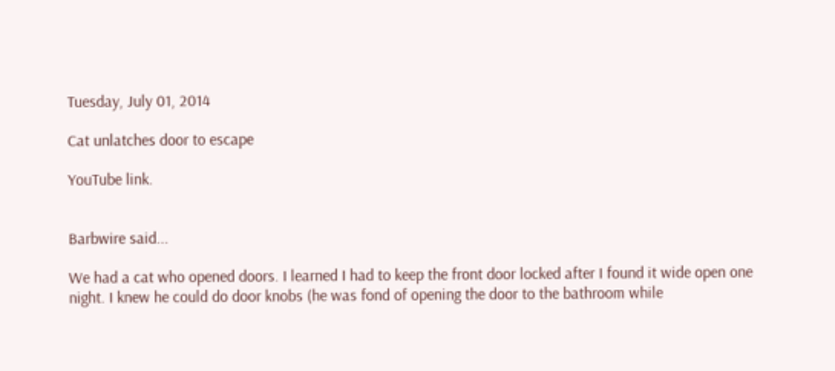Tuesday, July 01, 2014

Cat unlatches door to escape

YouTube link.


Barbwire said...

We had a cat who opened doors. I learned I had to keep the front door locked after I found it wide open one night. I knew he could do door knobs (he was fond of opening the door to the bathroom while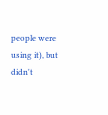people were using it), but didn't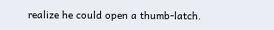realize he could open a thumb-latch.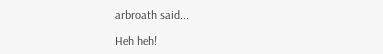arbroath said...

Heh heh!